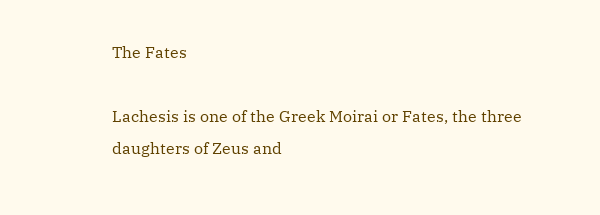The Fates

Lachesis is one of the Greek Moirai or Fates, the three daughters of Zeus and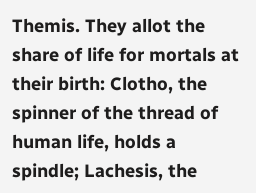Themis. They allot the share of life for mortals at their birth: Clotho, the spinner of the thread of human life, holds a spindle; Lachesis, the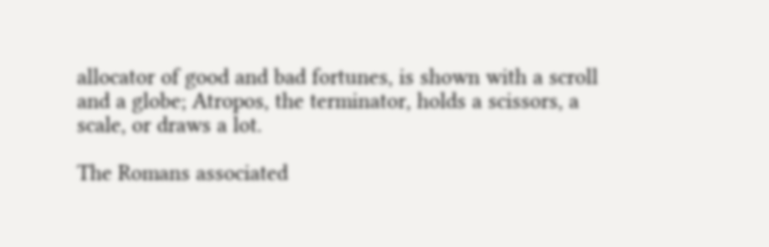allocator of good and bad fortunes, is shown with a scroll and a globe; Atropos, the terminator, holds a scissors, a scale, or draws a lot.

The Romans associated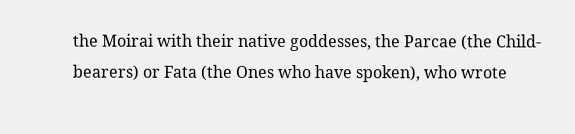the Moirai with their native goddesses, the Parcae (the Child-bearers) or Fata (the Ones who have spoken), who wrote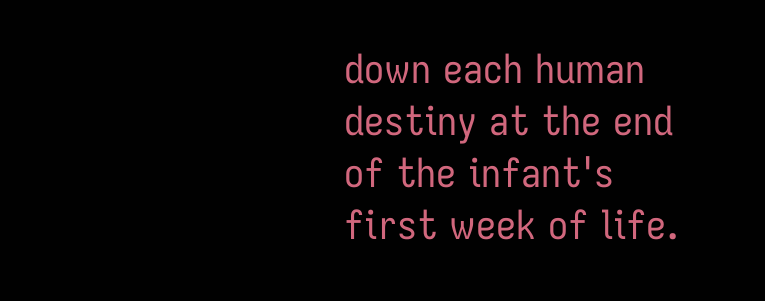down each human destiny at the end of the infant's first week of life.